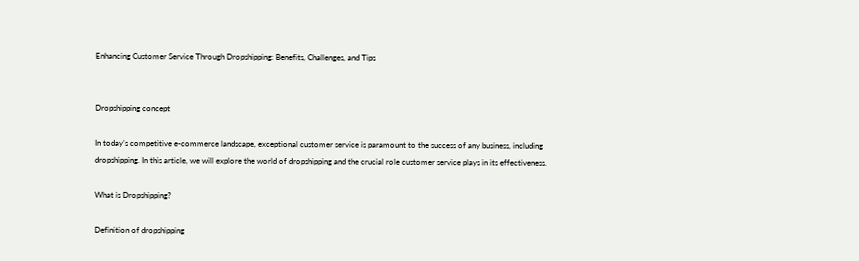Enhancing Customer Service Through Dropshipping: Benefits, Challenges, and Tips


Dropshipping concept

In today’s competitive e-commerce landscape, exceptional customer service is paramount to the success of any business, including dropshipping. In this article, we will explore the world of dropshipping and the crucial role customer service plays in its effectiveness.

What is Dropshipping?

Definition of dropshipping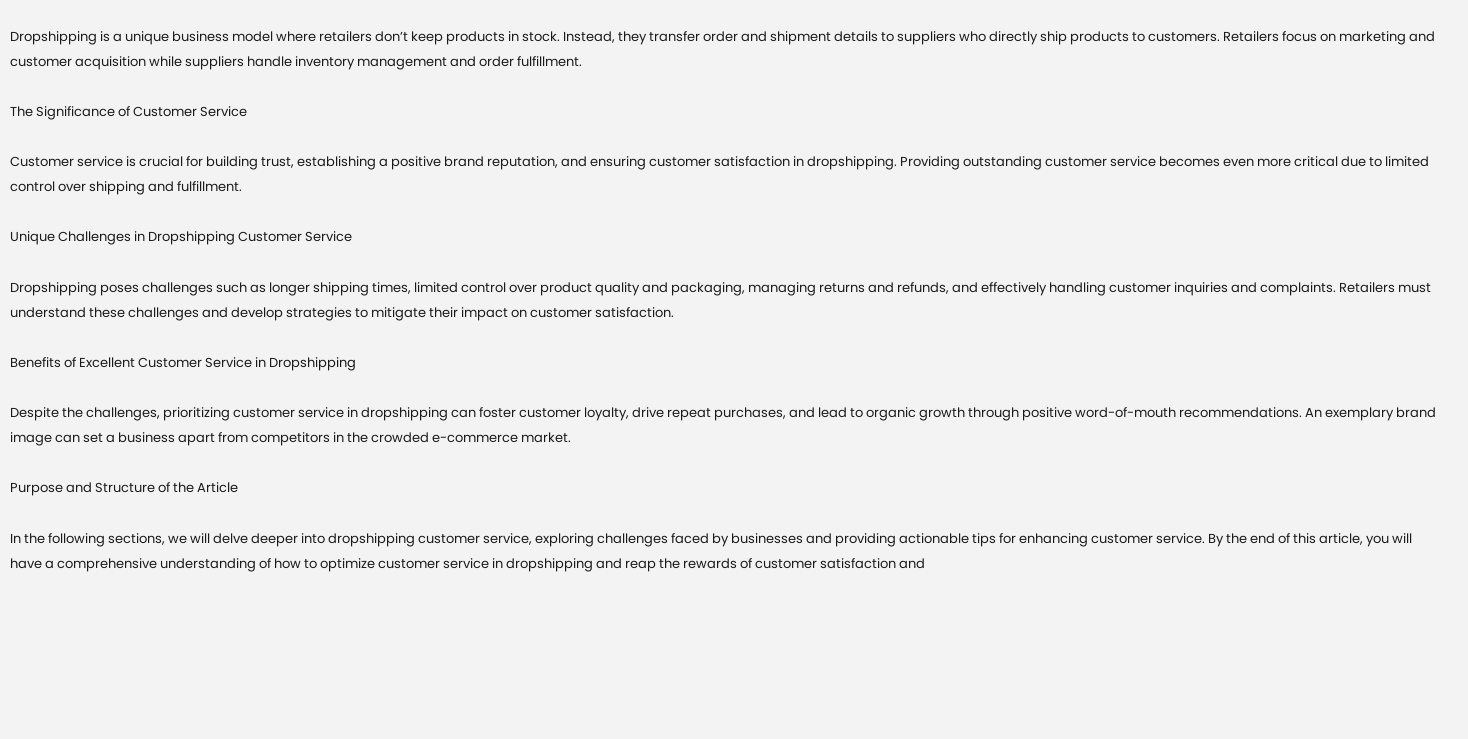Dropshipping is a unique business model where retailers don’t keep products in stock. Instead, they transfer order and shipment details to suppliers who directly ship products to customers. Retailers focus on marketing and customer acquisition while suppliers handle inventory management and order fulfillment.

The Significance of Customer Service

Customer service is crucial for building trust, establishing a positive brand reputation, and ensuring customer satisfaction in dropshipping. Providing outstanding customer service becomes even more critical due to limited control over shipping and fulfillment.

Unique Challenges in Dropshipping Customer Service

Dropshipping poses challenges such as longer shipping times, limited control over product quality and packaging, managing returns and refunds, and effectively handling customer inquiries and complaints. Retailers must understand these challenges and develop strategies to mitigate their impact on customer satisfaction.

Benefits of Excellent Customer Service in Dropshipping

Despite the challenges, prioritizing customer service in dropshipping can foster customer loyalty, drive repeat purchases, and lead to organic growth through positive word-of-mouth recommendations. An exemplary brand image can set a business apart from competitors in the crowded e-commerce market.

Purpose and Structure of the Article

In the following sections, we will delve deeper into dropshipping customer service, exploring challenges faced by businesses and providing actionable tips for enhancing customer service. By the end of this article, you will have a comprehensive understanding of how to optimize customer service in dropshipping and reap the rewards of customer satisfaction and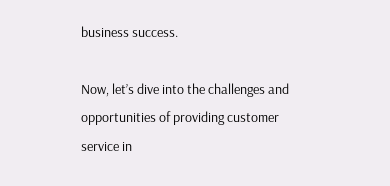business success.

Now, let’s dive into the challenges and opportunities of providing customer service in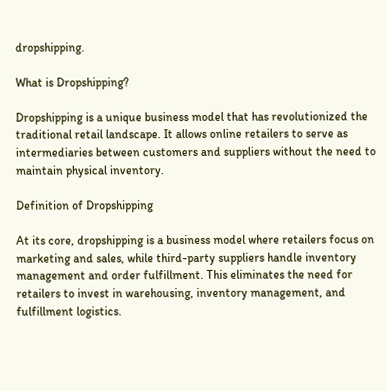dropshipping.

What is Dropshipping?

Dropshipping is a unique business model that has revolutionized the traditional retail landscape. It allows online retailers to serve as intermediaries between customers and suppliers without the need to maintain physical inventory.

Definition of Dropshipping

At its core, dropshipping is a business model where retailers focus on marketing and sales, while third-party suppliers handle inventory management and order fulfillment. This eliminates the need for retailers to invest in warehousing, inventory management, and fulfillment logistics.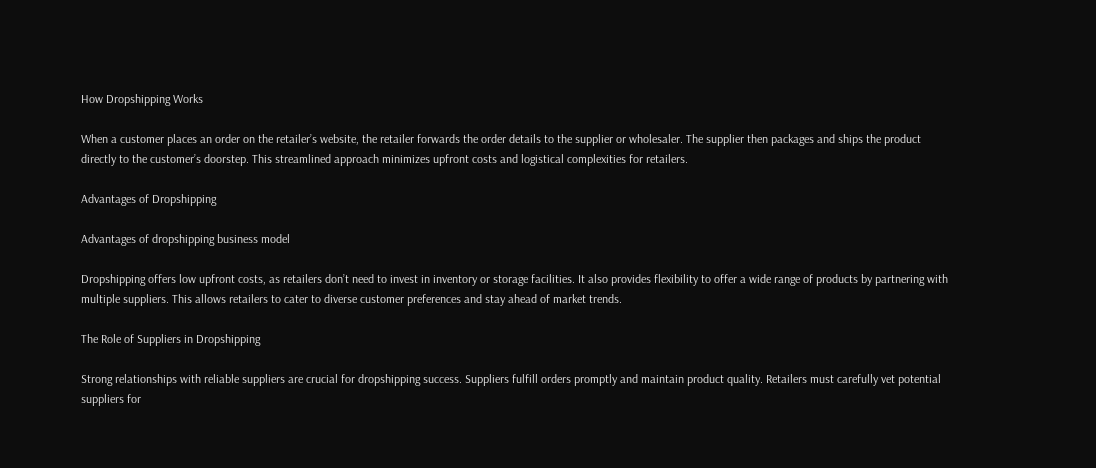How Dropshipping Works

When a customer places an order on the retailer’s website, the retailer forwards the order details to the supplier or wholesaler. The supplier then packages and ships the product directly to the customer’s doorstep. This streamlined approach minimizes upfront costs and logistical complexities for retailers.

Advantages of Dropshipping

Advantages of dropshipping business model

Dropshipping offers low upfront costs, as retailers don’t need to invest in inventory or storage facilities. It also provides flexibility to offer a wide range of products by partnering with multiple suppliers. This allows retailers to cater to diverse customer preferences and stay ahead of market trends.

The Role of Suppliers in Dropshipping

Strong relationships with reliable suppliers are crucial for dropshipping success. Suppliers fulfill orders promptly and maintain product quality. Retailers must carefully vet potential suppliers for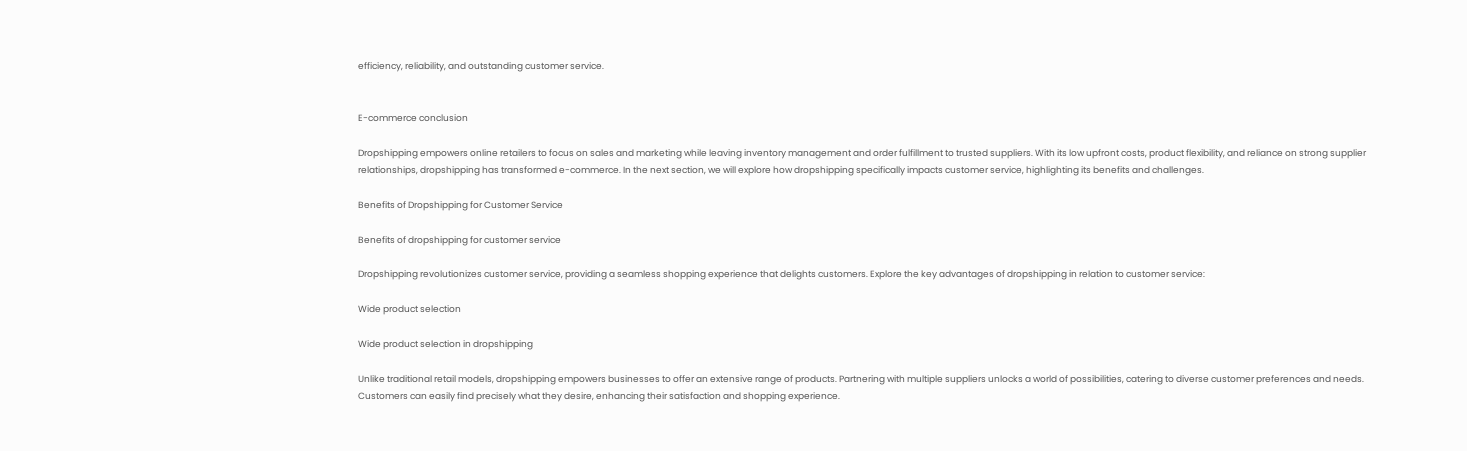efficiency, reliability, and outstanding customer service.


E-commerce conclusion

Dropshipping empowers online retailers to focus on sales and marketing while leaving inventory management and order fulfillment to trusted suppliers. With its low upfront costs, product flexibility, and reliance on strong supplier relationships, dropshipping has transformed e-commerce. In the next section, we will explore how dropshipping specifically impacts customer service, highlighting its benefits and challenges.

Benefits of Dropshipping for Customer Service

Benefits of dropshipping for customer service

Dropshipping revolutionizes customer service, providing a seamless shopping experience that delights customers. Explore the key advantages of dropshipping in relation to customer service:

Wide product selection

Wide product selection in dropshipping

Unlike traditional retail models, dropshipping empowers businesses to offer an extensive range of products. Partnering with multiple suppliers unlocks a world of possibilities, catering to diverse customer preferences and needs. Customers can easily find precisely what they desire, enhancing their satisfaction and shopping experience.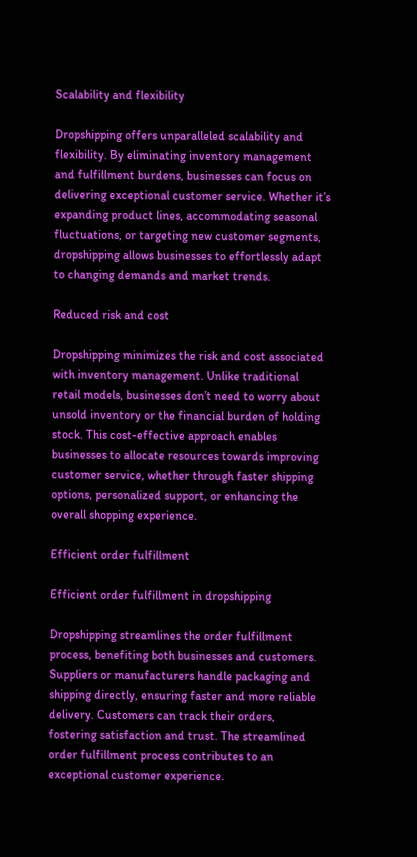Scalability and flexibility

Dropshipping offers unparalleled scalability and flexibility. By eliminating inventory management and fulfillment burdens, businesses can focus on delivering exceptional customer service. Whether it’s expanding product lines, accommodating seasonal fluctuations, or targeting new customer segments, dropshipping allows businesses to effortlessly adapt to changing demands and market trends.

Reduced risk and cost

Dropshipping minimizes the risk and cost associated with inventory management. Unlike traditional retail models, businesses don’t need to worry about unsold inventory or the financial burden of holding stock. This cost-effective approach enables businesses to allocate resources towards improving customer service, whether through faster shipping options, personalized support, or enhancing the overall shopping experience.

Efficient order fulfillment

Efficient order fulfillment in dropshipping

Dropshipping streamlines the order fulfillment process, benefiting both businesses and customers. Suppliers or manufacturers handle packaging and shipping directly, ensuring faster and more reliable delivery. Customers can track their orders, fostering satisfaction and trust. The streamlined order fulfillment process contributes to an exceptional customer experience.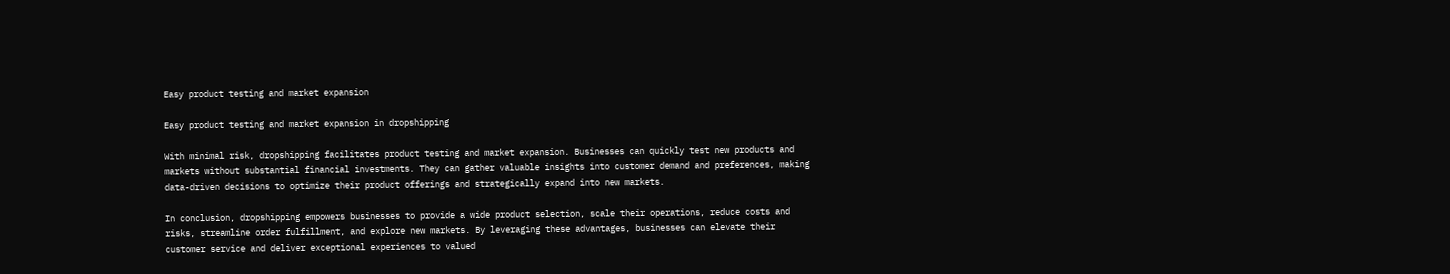Easy product testing and market expansion

Easy product testing and market expansion in dropshipping

With minimal risk, dropshipping facilitates product testing and market expansion. Businesses can quickly test new products and markets without substantial financial investments. They can gather valuable insights into customer demand and preferences, making data-driven decisions to optimize their product offerings and strategically expand into new markets.

In conclusion, dropshipping empowers businesses to provide a wide product selection, scale their operations, reduce costs and risks, streamline order fulfillment, and explore new markets. By leveraging these advantages, businesses can elevate their customer service and deliver exceptional experiences to valued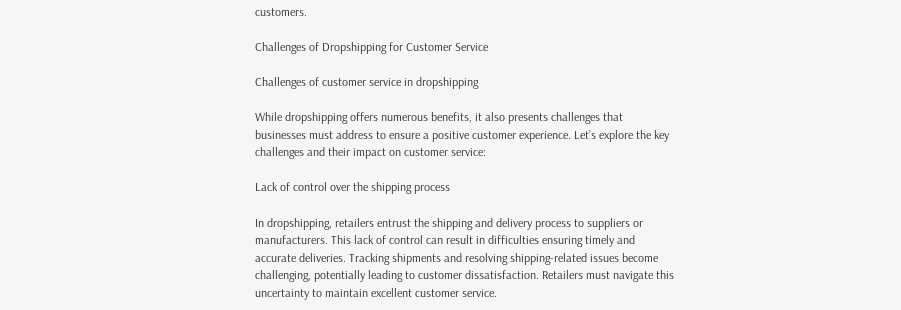customers.

Challenges of Dropshipping for Customer Service

Challenges of customer service in dropshipping

While dropshipping offers numerous benefits, it also presents challenges that businesses must address to ensure a positive customer experience. Let’s explore the key challenges and their impact on customer service:

Lack of control over the shipping process

In dropshipping, retailers entrust the shipping and delivery process to suppliers or manufacturers. This lack of control can result in difficulties ensuring timely and accurate deliveries. Tracking shipments and resolving shipping-related issues become challenging, potentially leading to customer dissatisfaction. Retailers must navigate this uncertainty to maintain excellent customer service.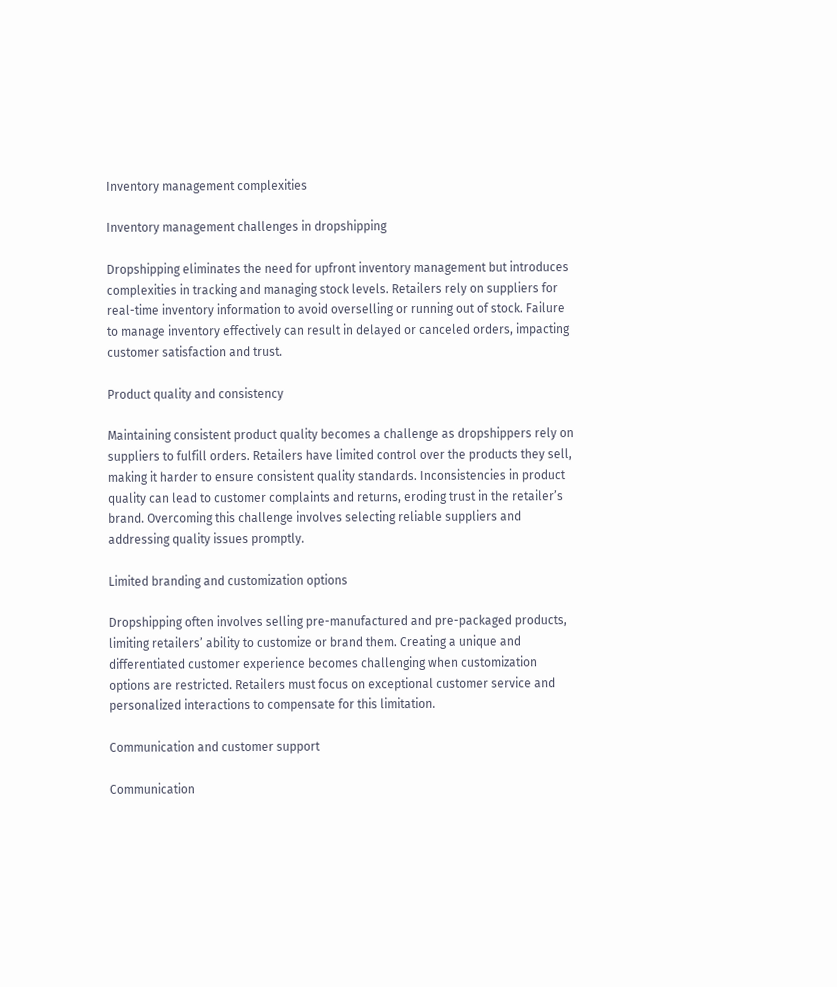Inventory management complexities

Inventory management challenges in dropshipping

Dropshipping eliminates the need for upfront inventory management but introduces complexities in tracking and managing stock levels. Retailers rely on suppliers for real-time inventory information to avoid overselling or running out of stock. Failure to manage inventory effectively can result in delayed or canceled orders, impacting customer satisfaction and trust.

Product quality and consistency

Maintaining consistent product quality becomes a challenge as dropshippers rely on suppliers to fulfill orders. Retailers have limited control over the products they sell, making it harder to ensure consistent quality standards. Inconsistencies in product quality can lead to customer complaints and returns, eroding trust in the retailer’s brand. Overcoming this challenge involves selecting reliable suppliers and addressing quality issues promptly.

Limited branding and customization options

Dropshipping often involves selling pre-manufactured and pre-packaged products, limiting retailers’ ability to customize or brand them. Creating a unique and differentiated customer experience becomes challenging when customization options are restricted. Retailers must focus on exceptional customer service and personalized interactions to compensate for this limitation.

Communication and customer support

Communication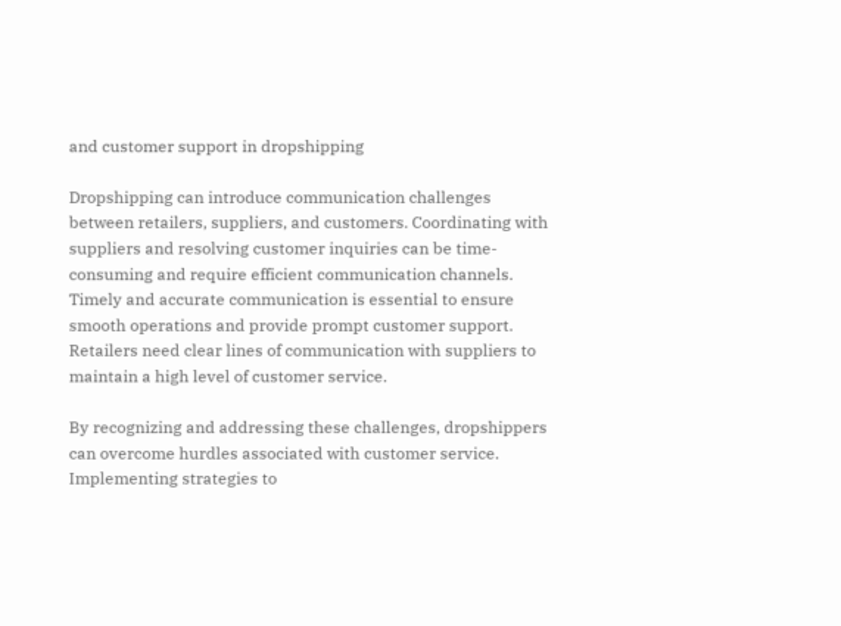and customer support in dropshipping

Dropshipping can introduce communication challenges between retailers, suppliers, and customers. Coordinating with suppliers and resolving customer inquiries can be time-consuming and require efficient communication channels. Timely and accurate communication is essential to ensure smooth operations and provide prompt customer support. Retailers need clear lines of communication with suppliers to maintain a high level of customer service.

By recognizing and addressing these challenges, dropshippers can overcome hurdles associated with customer service. Implementing strategies to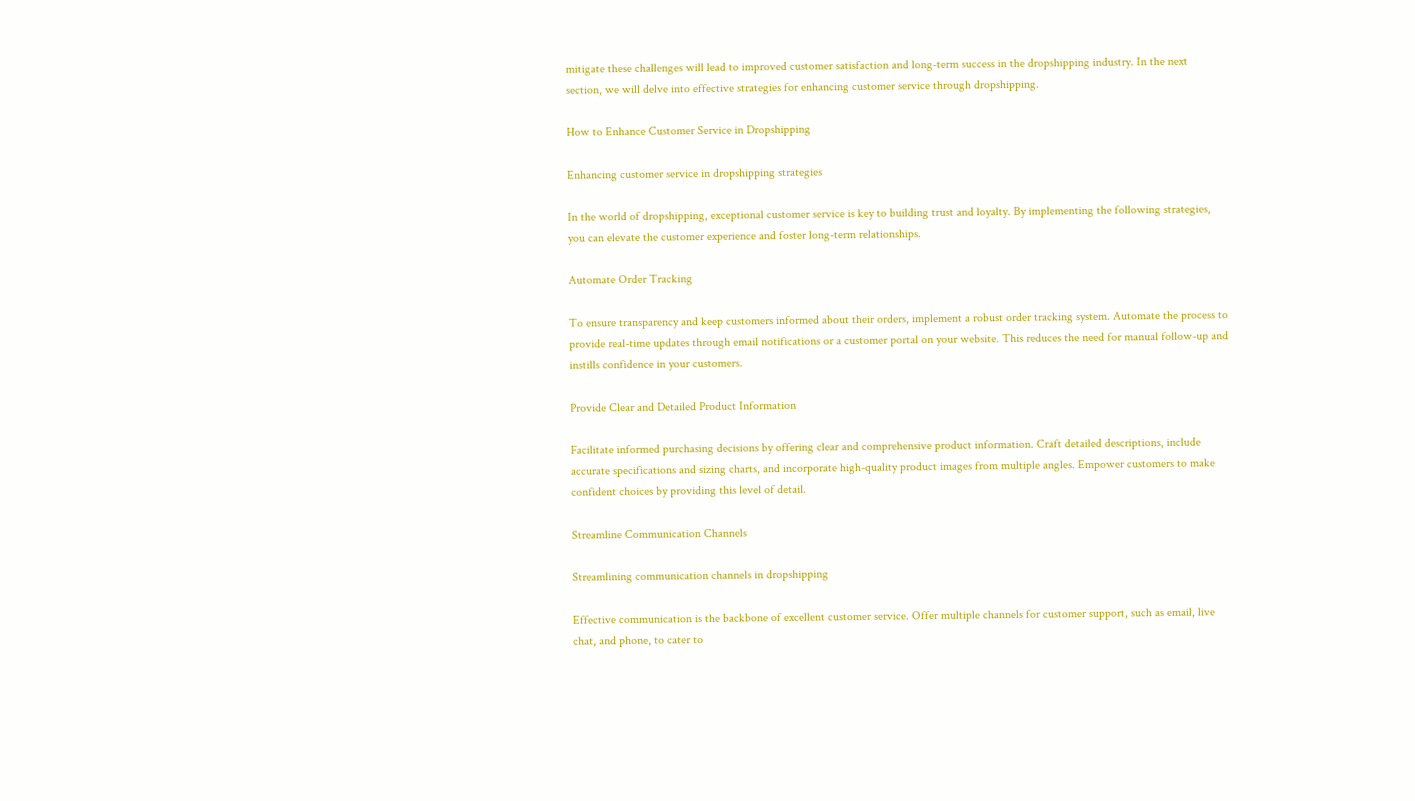mitigate these challenges will lead to improved customer satisfaction and long-term success in the dropshipping industry. In the next section, we will delve into effective strategies for enhancing customer service through dropshipping.

How to Enhance Customer Service in Dropshipping

Enhancing customer service in dropshipping strategies

In the world of dropshipping, exceptional customer service is key to building trust and loyalty. By implementing the following strategies, you can elevate the customer experience and foster long-term relationships.

Automate Order Tracking

To ensure transparency and keep customers informed about their orders, implement a robust order tracking system. Automate the process to provide real-time updates through email notifications or a customer portal on your website. This reduces the need for manual follow-up and instills confidence in your customers.

Provide Clear and Detailed Product Information

Facilitate informed purchasing decisions by offering clear and comprehensive product information. Craft detailed descriptions, include accurate specifications and sizing charts, and incorporate high-quality product images from multiple angles. Empower customers to make confident choices by providing this level of detail.

Streamline Communication Channels

Streamlining communication channels in dropshipping

Effective communication is the backbone of excellent customer service. Offer multiple channels for customer support, such as email, live chat, and phone, to cater to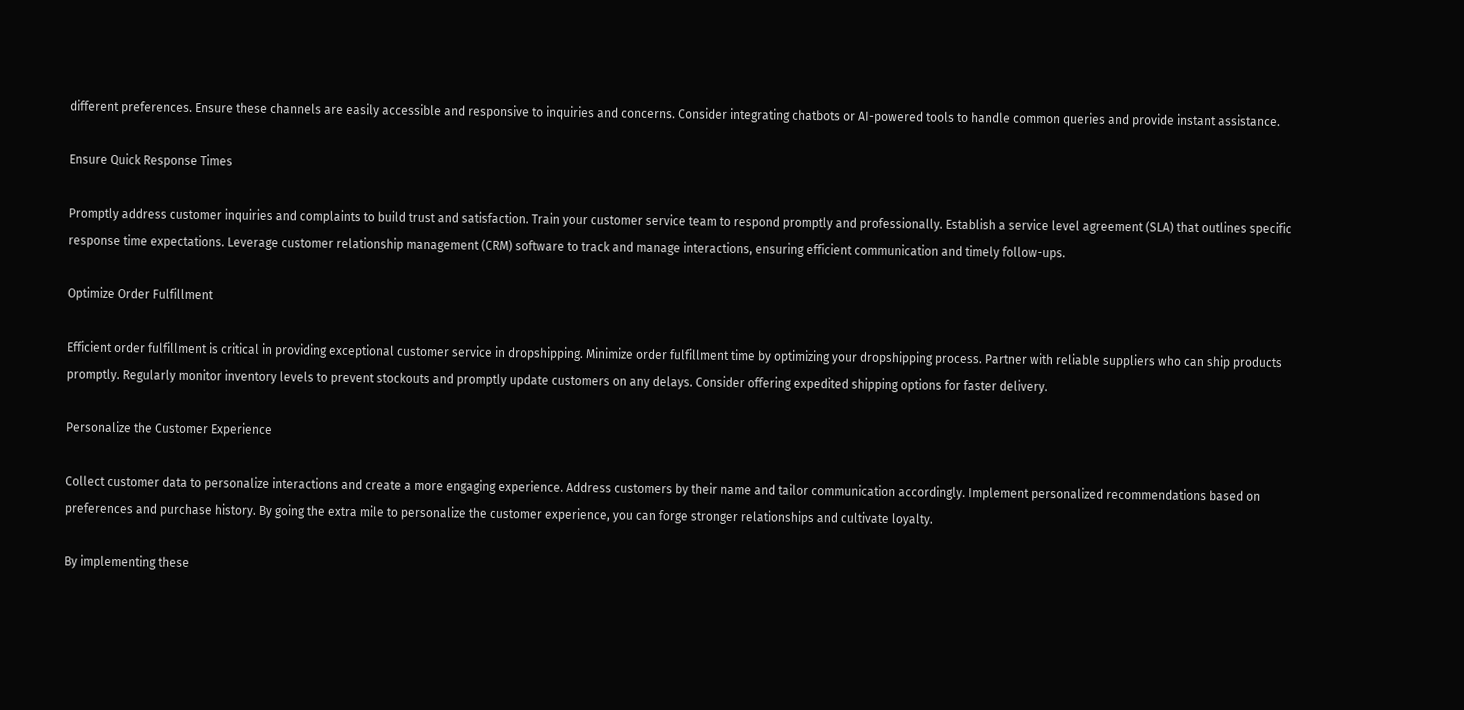different preferences. Ensure these channels are easily accessible and responsive to inquiries and concerns. Consider integrating chatbots or AI-powered tools to handle common queries and provide instant assistance.

Ensure Quick Response Times

Promptly address customer inquiries and complaints to build trust and satisfaction. Train your customer service team to respond promptly and professionally. Establish a service level agreement (SLA) that outlines specific response time expectations. Leverage customer relationship management (CRM) software to track and manage interactions, ensuring efficient communication and timely follow-ups.

Optimize Order Fulfillment

Efficient order fulfillment is critical in providing exceptional customer service in dropshipping. Minimize order fulfillment time by optimizing your dropshipping process. Partner with reliable suppliers who can ship products promptly. Regularly monitor inventory levels to prevent stockouts and promptly update customers on any delays. Consider offering expedited shipping options for faster delivery.

Personalize the Customer Experience

Collect customer data to personalize interactions and create a more engaging experience. Address customers by their name and tailor communication accordingly. Implement personalized recommendations based on preferences and purchase history. By going the extra mile to personalize the customer experience, you can forge stronger relationships and cultivate loyalty.

By implementing these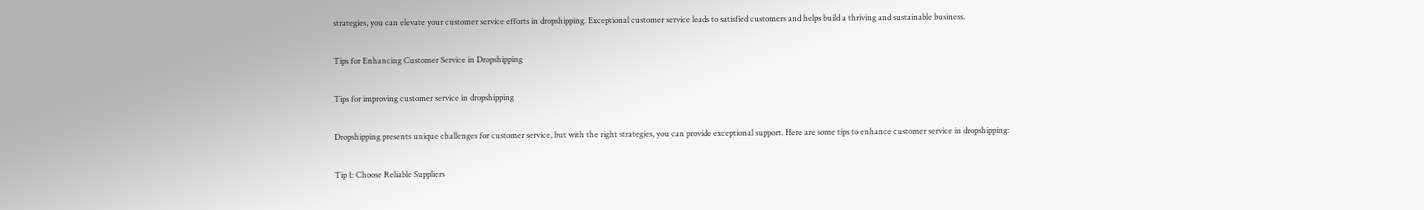strategies, you can elevate your customer service efforts in dropshipping. Exceptional customer service leads to satisfied customers and helps build a thriving and sustainable business.

Tips for Enhancing Customer Service in Dropshipping

Tips for improving customer service in dropshipping

Dropshipping presents unique challenges for customer service, but with the right strategies, you can provide exceptional support. Here are some tips to enhance customer service in dropshipping:

Tip 1: Choose Reliable Suppliers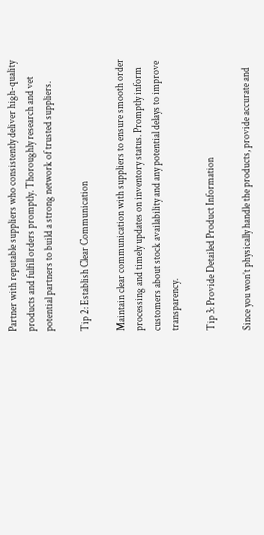Partner with reputable suppliers who consistently deliver high-quality products and fulfill orders promptly. Thoroughly research and vet potential partners to build a strong network of trusted suppliers.

Tip 2: Establish Clear Communication

Maintain clear communication with suppliers to ensure smooth order processing and timely updates on inventory status. Promptly inform customers about stock availability and any potential delays to improve transparency.

Tip 3: Provide Detailed Product Information

Since you won’t physically handle the products, provide accurate and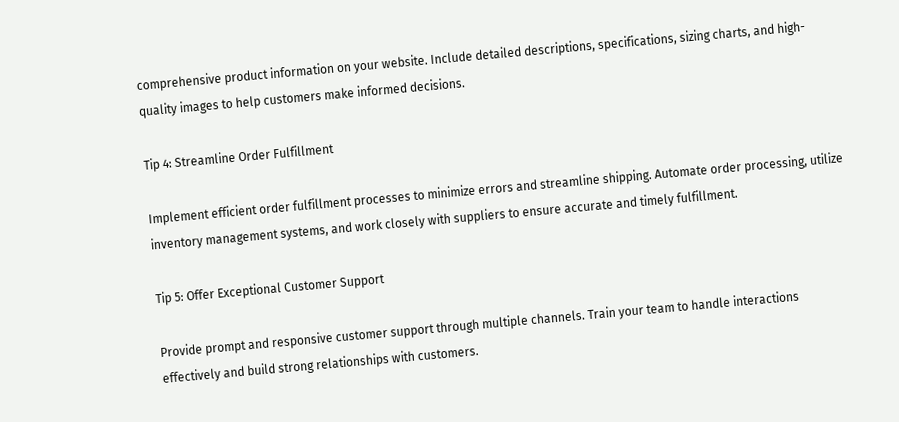comprehensive product information on your website. Include detailed descriptions, specifications, sizing charts, and high-quality images to help customers make informed decisions.

Tip 4: Streamline Order Fulfillment

Implement efficient order fulfillment processes to minimize errors and streamline shipping. Automate order processing, utilize inventory management systems, and work closely with suppliers to ensure accurate and timely fulfillment.

Tip 5: Offer Exceptional Customer Support

Provide prompt and responsive customer support through multiple channels. Train your team to handle interactions effectively and build strong relationships with customers.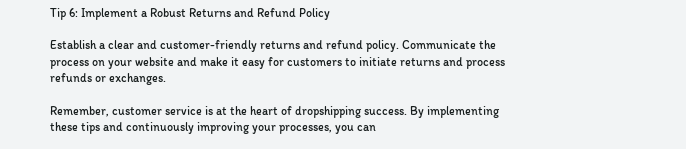Tip 6: Implement a Robust Returns and Refund Policy

Establish a clear and customer-friendly returns and refund policy. Communicate the process on your website and make it easy for customers to initiate returns and process refunds or exchanges.

Remember, customer service is at the heart of dropshipping success. By implementing these tips and continuously improving your processes, you can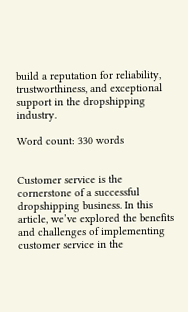build a reputation for reliability, trustworthiness, and exceptional support in the dropshipping industry.

Word count: 330 words


Customer service is the cornerstone of a successful dropshipping business. In this article, we’ve explored the benefits and challenges of implementing customer service in the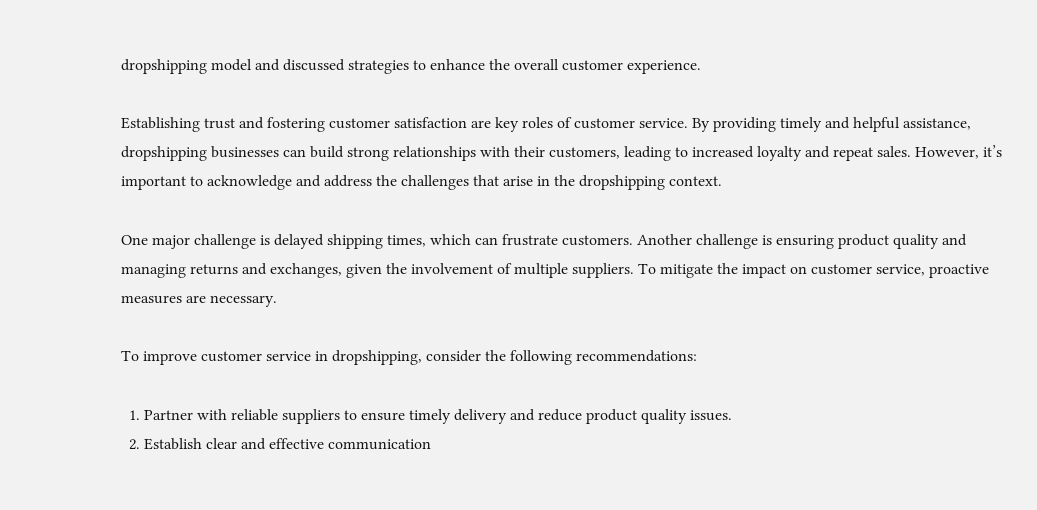dropshipping model and discussed strategies to enhance the overall customer experience.

Establishing trust and fostering customer satisfaction are key roles of customer service. By providing timely and helpful assistance, dropshipping businesses can build strong relationships with their customers, leading to increased loyalty and repeat sales. However, it’s important to acknowledge and address the challenges that arise in the dropshipping context.

One major challenge is delayed shipping times, which can frustrate customers. Another challenge is ensuring product quality and managing returns and exchanges, given the involvement of multiple suppliers. To mitigate the impact on customer service, proactive measures are necessary.

To improve customer service in dropshipping, consider the following recommendations:

  1. Partner with reliable suppliers to ensure timely delivery and reduce product quality issues.
  2. Establish clear and effective communication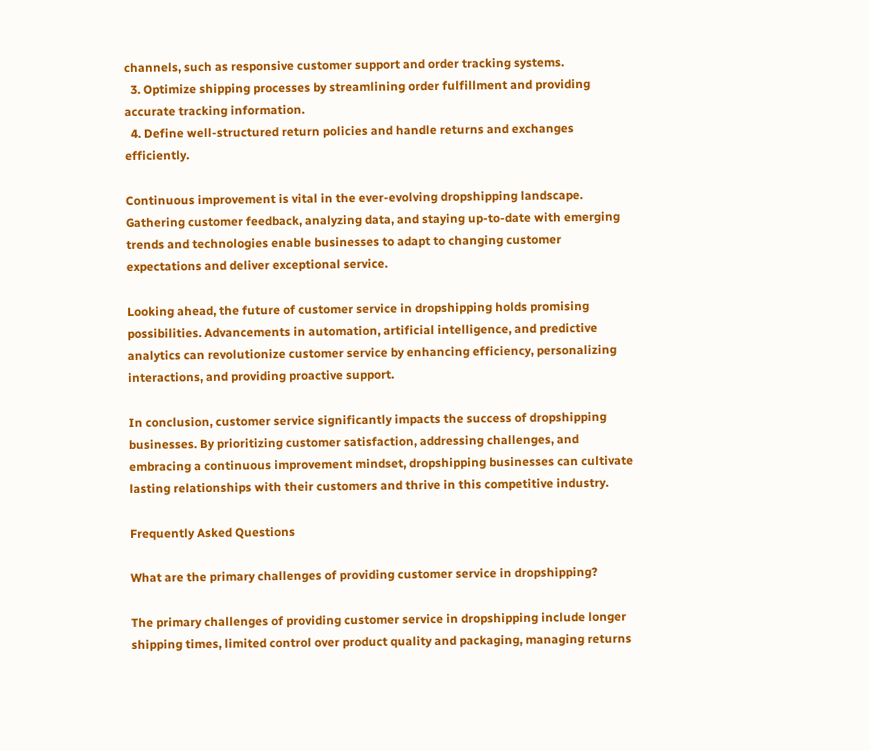channels, such as responsive customer support and order tracking systems.
  3. Optimize shipping processes by streamlining order fulfillment and providing accurate tracking information.
  4. Define well-structured return policies and handle returns and exchanges efficiently.

Continuous improvement is vital in the ever-evolving dropshipping landscape. Gathering customer feedback, analyzing data, and staying up-to-date with emerging trends and technologies enable businesses to adapt to changing customer expectations and deliver exceptional service.

Looking ahead, the future of customer service in dropshipping holds promising possibilities. Advancements in automation, artificial intelligence, and predictive analytics can revolutionize customer service by enhancing efficiency, personalizing interactions, and providing proactive support.

In conclusion, customer service significantly impacts the success of dropshipping businesses. By prioritizing customer satisfaction, addressing challenges, and embracing a continuous improvement mindset, dropshipping businesses can cultivate lasting relationships with their customers and thrive in this competitive industry.

Frequently Asked Questions

What are the primary challenges of providing customer service in dropshipping?

The primary challenges of providing customer service in dropshipping include longer shipping times, limited control over product quality and packaging, managing returns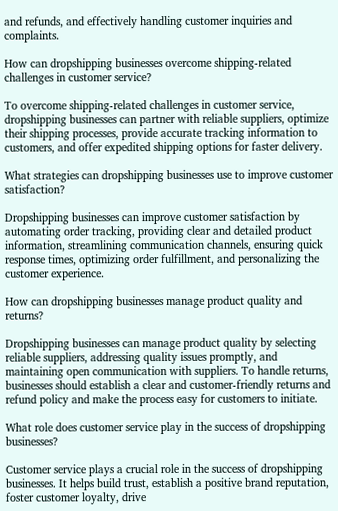and refunds, and effectively handling customer inquiries and complaints.

How can dropshipping businesses overcome shipping-related challenges in customer service?

To overcome shipping-related challenges in customer service, dropshipping businesses can partner with reliable suppliers, optimize their shipping processes, provide accurate tracking information to customers, and offer expedited shipping options for faster delivery.

What strategies can dropshipping businesses use to improve customer satisfaction?

Dropshipping businesses can improve customer satisfaction by automating order tracking, providing clear and detailed product information, streamlining communication channels, ensuring quick response times, optimizing order fulfillment, and personalizing the customer experience.

How can dropshipping businesses manage product quality and returns?

Dropshipping businesses can manage product quality by selecting reliable suppliers, addressing quality issues promptly, and maintaining open communication with suppliers. To handle returns, businesses should establish a clear and customer-friendly returns and refund policy and make the process easy for customers to initiate.

What role does customer service play in the success of dropshipping businesses?

Customer service plays a crucial role in the success of dropshipping businesses. It helps build trust, establish a positive brand reputation, foster customer loyalty, drive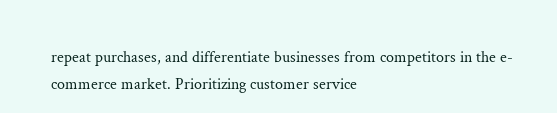repeat purchases, and differentiate businesses from competitors in the e-commerce market. Prioritizing customer service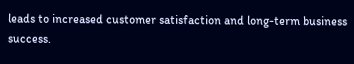leads to increased customer satisfaction and long-term business success.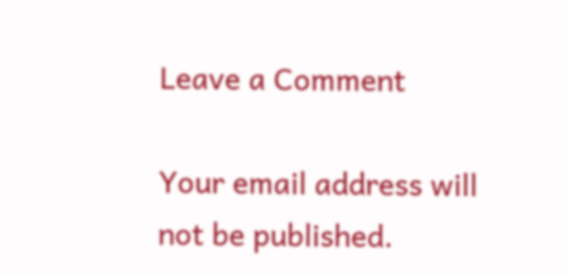Leave a Comment

Your email address will not be published.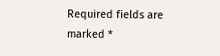Required fields are marked *